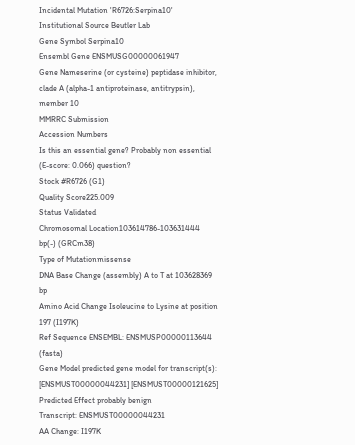Incidental Mutation 'R6726:Serpina10'
Institutional Source Beutler Lab
Gene Symbol Serpina10
Ensembl Gene ENSMUSG00000061947
Gene Nameserine (or cysteine) peptidase inhibitor, clade A (alpha-1 antiproteinase, antitrypsin), member 10
MMRRC Submission
Accession Numbers
Is this an essential gene? Probably non essential (E-score: 0.066) question?
Stock #R6726 (G1)
Quality Score225.009
Status Validated
Chromosomal Location103614786-103631444 bp(-) (GRCm38)
Type of Mutationmissense
DNA Base Change (assembly) A to T at 103628369 bp
Amino Acid Change Isoleucine to Lysine at position 197 (I197K)
Ref Sequence ENSEMBL: ENSMUSP00000113644 (fasta)
Gene Model predicted gene model for transcript(s): [ENSMUST00000044231] [ENSMUST00000121625]
Predicted Effect probably benign
Transcript: ENSMUST00000044231
AA Change: I197K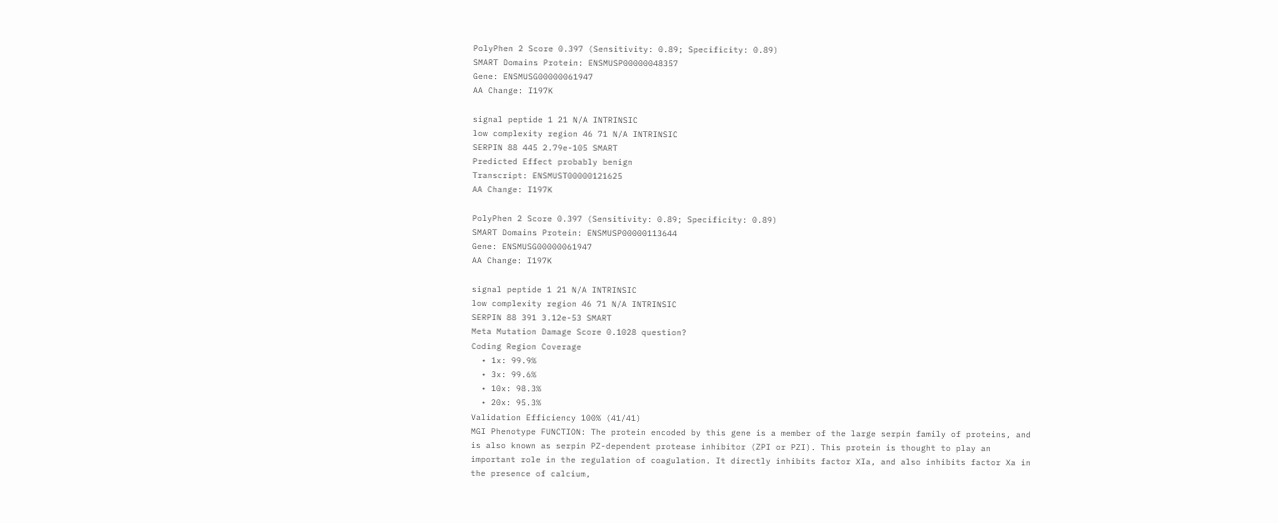PolyPhen 2 Score 0.397 (Sensitivity: 0.89; Specificity: 0.89)
SMART Domains Protein: ENSMUSP00000048357
Gene: ENSMUSG00000061947
AA Change: I197K

signal peptide 1 21 N/A INTRINSIC
low complexity region 46 71 N/A INTRINSIC
SERPIN 88 445 2.79e-105 SMART
Predicted Effect probably benign
Transcript: ENSMUST00000121625
AA Change: I197K

PolyPhen 2 Score 0.397 (Sensitivity: 0.89; Specificity: 0.89)
SMART Domains Protein: ENSMUSP00000113644
Gene: ENSMUSG00000061947
AA Change: I197K

signal peptide 1 21 N/A INTRINSIC
low complexity region 46 71 N/A INTRINSIC
SERPIN 88 391 3.12e-53 SMART
Meta Mutation Damage Score 0.1028 question?
Coding Region Coverage
  • 1x: 99.9%
  • 3x: 99.6%
  • 10x: 98.3%
  • 20x: 95.3%
Validation Efficiency 100% (41/41)
MGI Phenotype FUNCTION: The protein encoded by this gene is a member of the large serpin family of proteins, and is also known as serpin PZ-dependent protease inhibitor (ZPI or PZI). This protein is thought to play an important role in the regulation of coagulation. It directly inhibits factor XIa, and also inhibits factor Xa in the presence of calcium,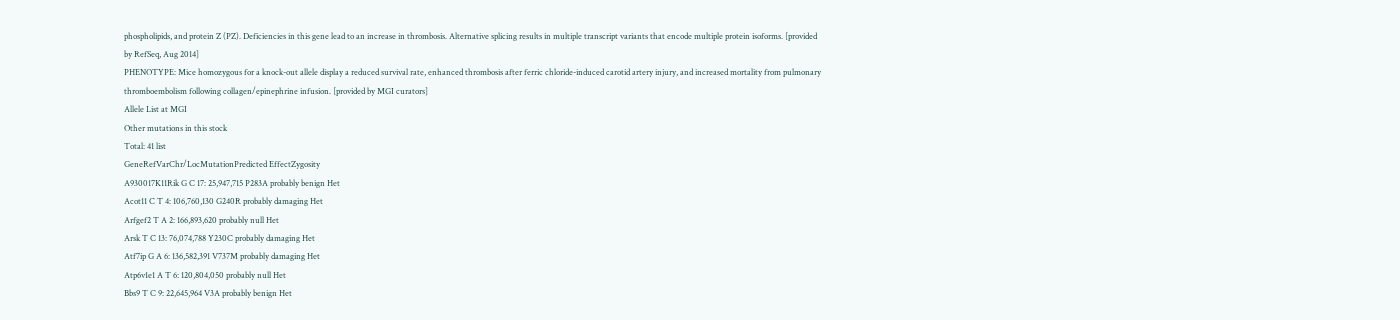phospholipids, and protein Z (PZ). Deficiencies in this gene lead to an increase in thrombosis. Alternative splicing results in multiple transcript variants that encode multiple protein isoforms. [provided by RefSeq, Aug 2014]
PHENOTYPE: Mice homozygous for a knock-out allele display a reduced survival rate, enhanced thrombosis after ferric chloride-induced carotid artery injury, and increased mortality from pulmonary thromboembolism following collagen/epinephrine infusion. [provided by MGI curators]
Allele List at MGI
Other mutations in this stock
Total: 41 list
GeneRefVarChr/LocMutationPredicted EffectZygosity
A930017K11Rik G C 17: 25,947,715 P283A probably benign Het
Acot11 C T 4: 106,760,130 G240R probably damaging Het
Arfgef2 T A 2: 166,893,620 probably null Het
Arsk T C 13: 76,074,788 Y230C probably damaging Het
Atf7ip G A 6: 136,582,391 V737M probably damaging Het
Atp6v1e1 A T 6: 120,804,050 probably null Het
Bbs9 T C 9: 22,645,964 V3A probably benign Het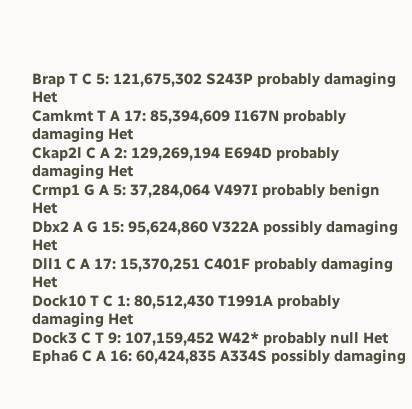Brap T C 5: 121,675,302 S243P probably damaging Het
Camkmt T A 17: 85,394,609 I167N probably damaging Het
Ckap2l C A 2: 129,269,194 E694D probably damaging Het
Crmp1 G A 5: 37,284,064 V497I probably benign Het
Dbx2 A G 15: 95,624,860 V322A possibly damaging Het
Dll1 C A 17: 15,370,251 C401F probably damaging Het
Dock10 T C 1: 80,512,430 T1991A probably damaging Het
Dock3 C T 9: 107,159,452 W42* probably null Het
Epha6 C A 16: 60,424,835 A334S possibly damaging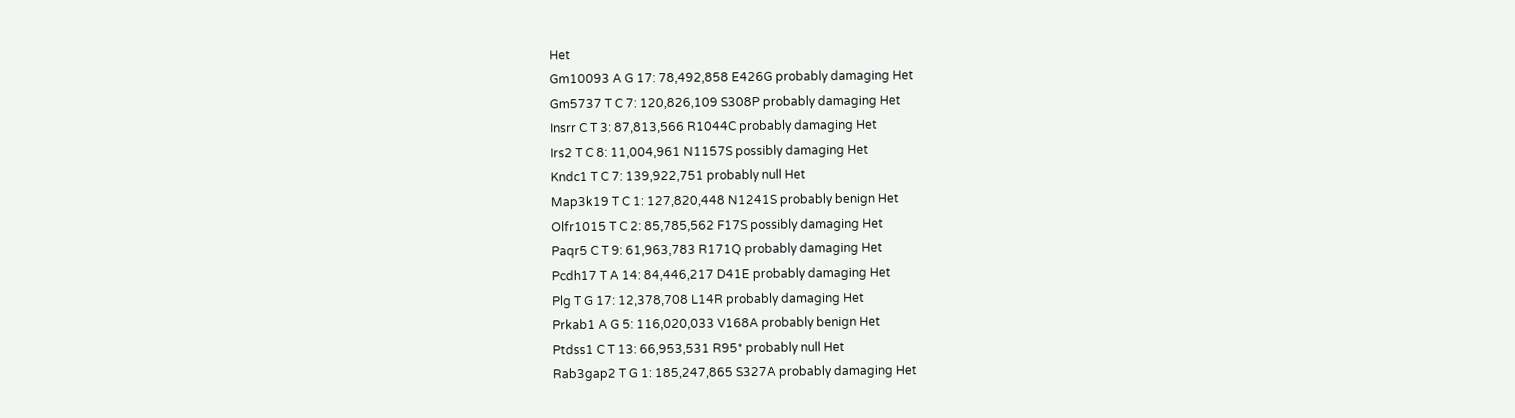Het
Gm10093 A G 17: 78,492,858 E426G probably damaging Het
Gm5737 T C 7: 120,826,109 S308P probably damaging Het
Insrr C T 3: 87,813,566 R1044C probably damaging Het
Irs2 T C 8: 11,004,961 N1157S possibly damaging Het
Kndc1 T C 7: 139,922,751 probably null Het
Map3k19 T C 1: 127,820,448 N1241S probably benign Het
Olfr1015 T C 2: 85,785,562 F17S possibly damaging Het
Paqr5 C T 9: 61,963,783 R171Q probably damaging Het
Pcdh17 T A 14: 84,446,217 D41E probably damaging Het
Plg T G 17: 12,378,708 L14R probably damaging Het
Prkab1 A G 5: 116,020,033 V168A probably benign Het
Ptdss1 C T 13: 66,953,531 R95* probably null Het
Rab3gap2 T G 1: 185,247,865 S327A probably damaging Het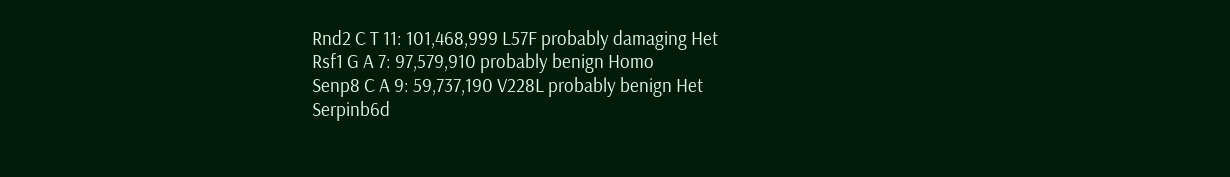Rnd2 C T 11: 101,468,999 L57F probably damaging Het
Rsf1 G A 7: 97,579,910 probably benign Homo
Senp8 C A 9: 59,737,190 V228L probably benign Het
Serpinb6d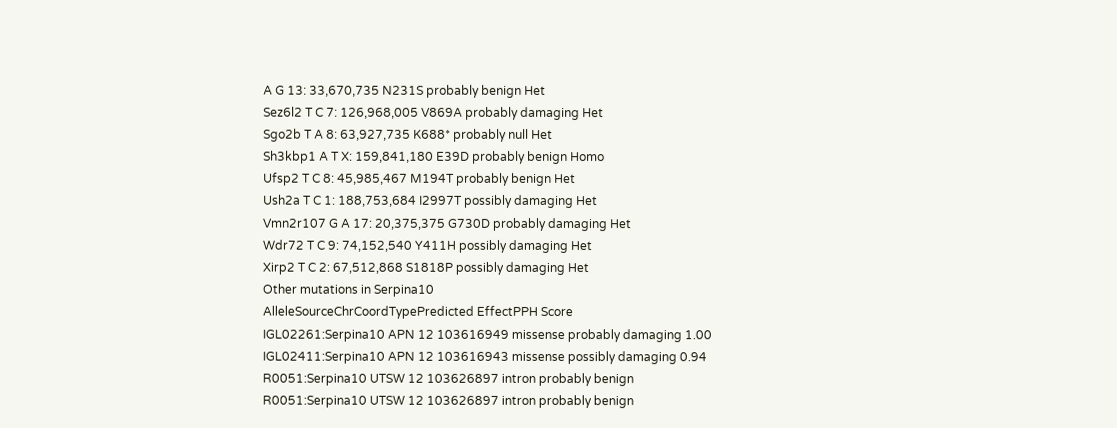A G 13: 33,670,735 N231S probably benign Het
Sez6l2 T C 7: 126,968,005 V869A probably damaging Het
Sgo2b T A 8: 63,927,735 K688* probably null Het
Sh3kbp1 A T X: 159,841,180 E39D probably benign Homo
Ufsp2 T C 8: 45,985,467 M194T probably benign Het
Ush2a T C 1: 188,753,684 I2997T possibly damaging Het
Vmn2r107 G A 17: 20,375,375 G730D probably damaging Het
Wdr72 T C 9: 74,152,540 Y411H possibly damaging Het
Xirp2 T C 2: 67,512,868 S1818P possibly damaging Het
Other mutations in Serpina10
AlleleSourceChrCoordTypePredicted EffectPPH Score
IGL02261:Serpina10 APN 12 103616949 missense probably damaging 1.00
IGL02411:Serpina10 APN 12 103616943 missense possibly damaging 0.94
R0051:Serpina10 UTSW 12 103626897 intron probably benign
R0051:Serpina10 UTSW 12 103626897 intron probably benign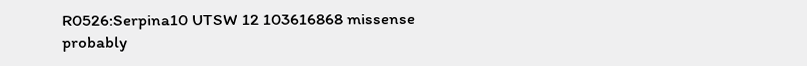R0526:Serpina10 UTSW 12 103616868 missense probably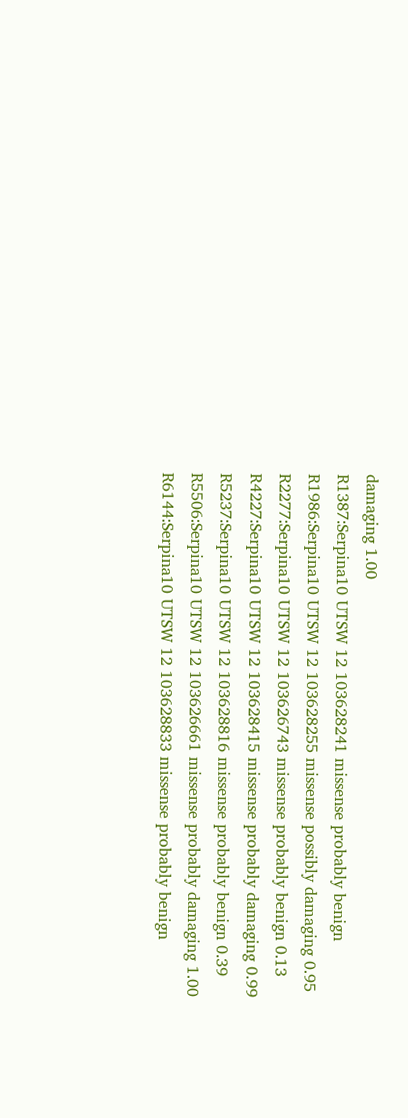damaging 1.00
R1387:Serpina10 UTSW 12 103628241 missense probably benign
R1986:Serpina10 UTSW 12 103628255 missense possibly damaging 0.95
R2277:Serpina10 UTSW 12 103626743 missense probably benign 0.13
R4227:Serpina10 UTSW 12 103628415 missense probably damaging 0.99
R5237:Serpina10 UTSW 12 103628816 missense probably benign 0.39
R5506:Serpina10 UTSW 12 103626661 missense probably damaging 1.00
R6144:Serpina10 UTSW 12 103628833 missense probably benign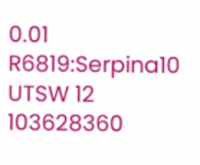0.01
R6819:Serpina10 UTSW 12 103628360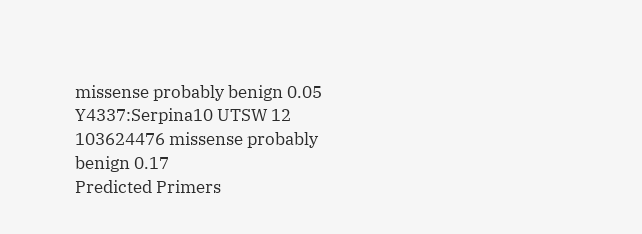missense probably benign 0.05
Y4337:Serpina10 UTSW 12 103624476 missense probably benign 0.17
Predicted Primers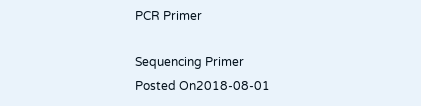PCR Primer

Sequencing Primer
Posted On2018-08-01